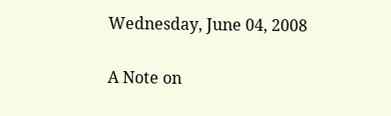Wednesday, June 04, 2008

A Note on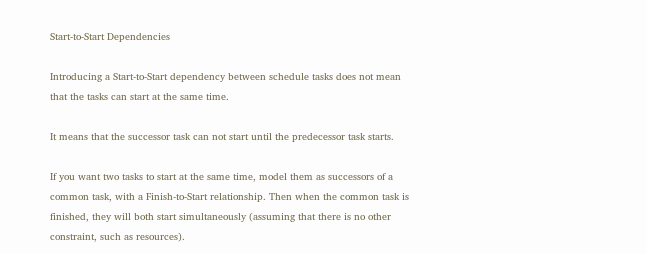Start-to-Start Dependencies

Introducing a Start-to-Start dependency between schedule tasks does not mean that the tasks can start at the same time.

It means that the successor task can not start until the predecessor task starts.

If you want two tasks to start at the same time, model them as successors of a common task, with a Finish-to-Start relationship. Then when the common task is finished, they will both start simultaneously (assuming that there is no other constraint, such as resources).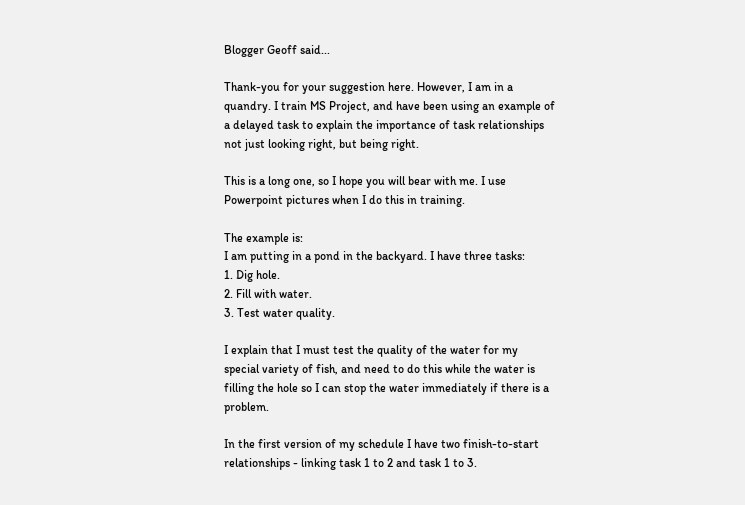Blogger Geoff said...

Thank-you for your suggestion here. However, I am in a quandry. I train MS Project, and have been using an example of a delayed task to explain the importance of task relationships not just looking right, but being right.

This is a long one, so I hope you will bear with me. I use Powerpoint pictures when I do this in training.

The example is:
I am putting in a pond in the backyard. I have three tasks:
1. Dig hole.
2. Fill with water.
3. Test water quality.

I explain that I must test the quality of the water for my special variety of fish, and need to do this while the water is filling the hole so I can stop the water immediately if there is a problem.

In the first version of my schedule I have two finish-to-start relationships - linking task 1 to 2 and task 1 to 3.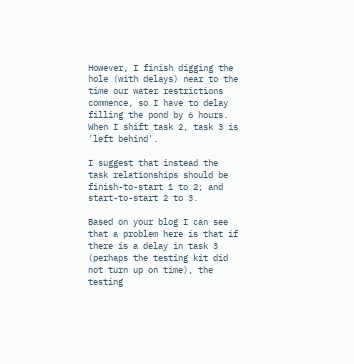However, I finish digging the hole (with delays) near to the time our water restrictions commence, so I have to delay filling the pond by 6 hours. When I shift task 2, task 3 is 'left behind'.

I suggest that instead the task relationships should be finish-to-start 1 to 2; and start-to-start 2 to 3.

Based on your blog I can see that a problem here is that if there is a delay in task 3 (perhaps the testing kit did not turn up on time), the testing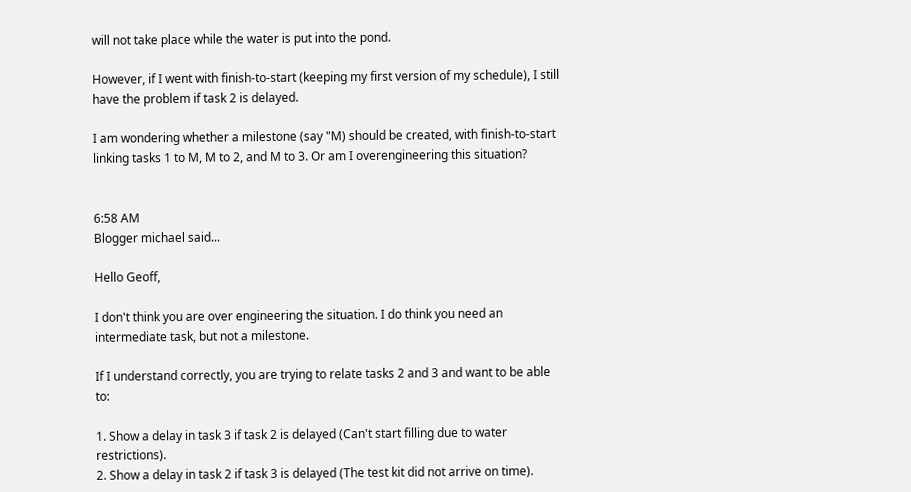will not take place while the water is put into the pond.

However, if I went with finish-to-start (keeping my first version of my schedule), I still have the problem if task 2 is delayed.

I am wondering whether a milestone (say "M) should be created, with finish-to-start linking tasks 1 to M, M to 2, and M to 3. Or am I overengineering this situation?


6:58 AM
Blogger michael said...

Hello Geoff,

I don't think you are over engineering the situation. I do think you need an intermediate task, but not a milestone.

If I understand correctly, you are trying to relate tasks 2 and 3 and want to be able to:

1. Show a delay in task 3 if task 2 is delayed (Can't start filling due to water restrictions).
2. Show a delay in task 2 if task 3 is delayed (The test kit did not arrive on time).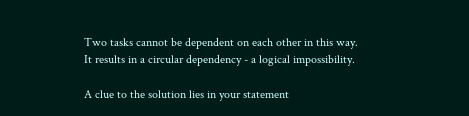Two tasks cannot be dependent on each other in this way. It results in a circular dependency - a logical impossibility.

A clue to the solution lies in your statement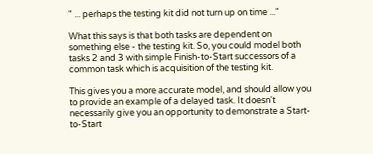" ... perhaps the testing kit did not turn up on time ..."

What this says is that both tasks are dependent on something else - the testing kit. So, you could model both tasks 2 and 3 with simple Finish-to-Start successors of a common task which is acquisition of the testing kit.

This gives you a more accurate model, and should allow you to provide an example of a delayed task. It doesn't necessarily give you an opportunity to demonstrate a Start-to-Start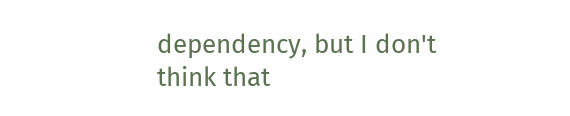dependency, but I don't think that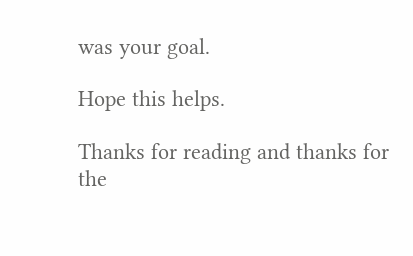was your goal.

Hope this helps.

Thanks for reading and thanks for the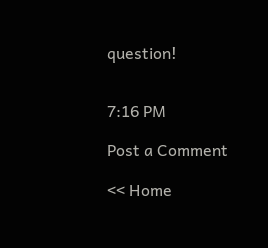question!


7:16 PM

Post a Comment

<< Home